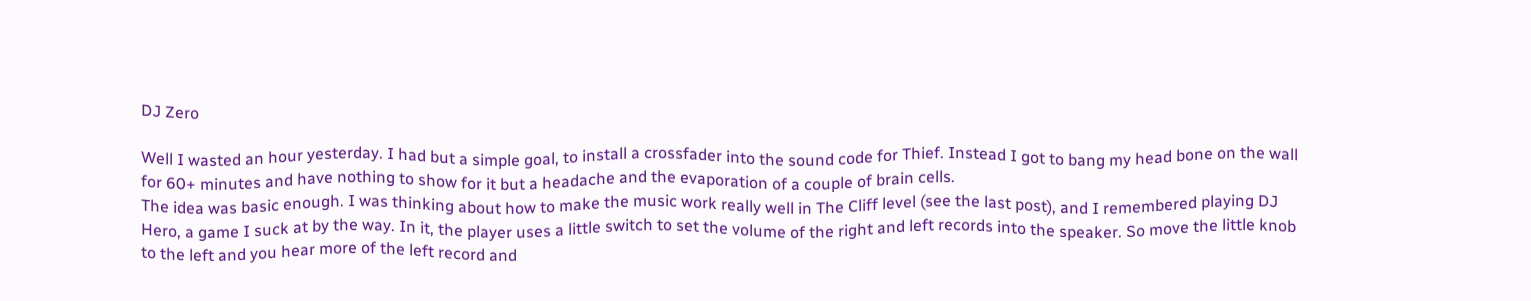DJ Zero

Well I wasted an hour yesterday. I had but a simple goal, to install a crossfader into the sound code for Thief. Instead I got to bang my head bone on the wall for 60+ minutes and have nothing to show for it but a headache and the evaporation of a couple of brain cells.
The idea was basic enough. I was thinking about how to make the music work really well in The Cliff level (see the last post), and I remembered playing DJ Hero, a game I suck at by the way. In it, the player uses a little switch to set the volume of the right and left records into the speaker. So move the little knob to the left and you hear more of the left record and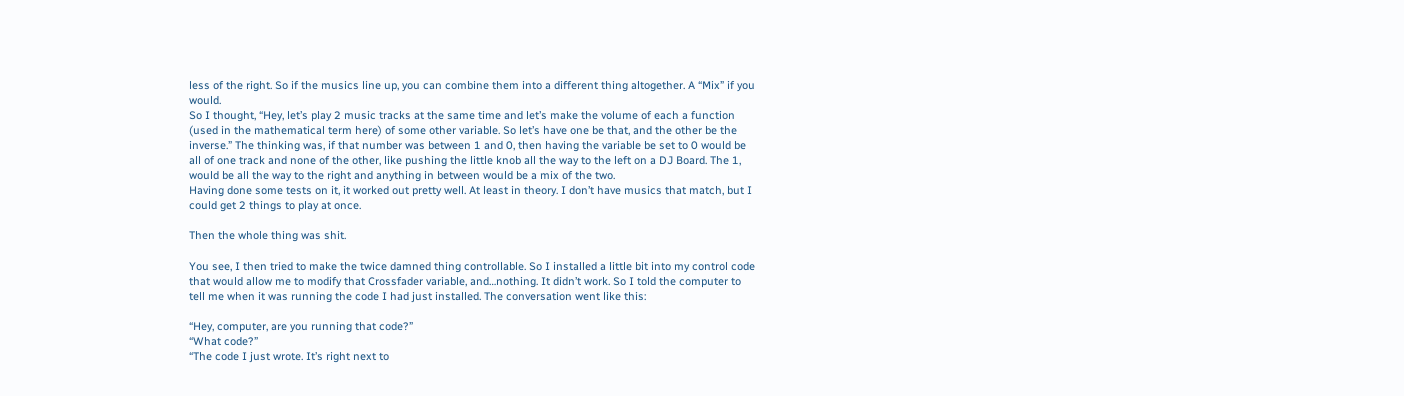less of the right. So if the musics line up, you can combine them into a different thing altogether. A “Mix” if you would.
So I thought, “Hey, let’s play 2 music tracks at the same time and let’s make the volume of each a function (used in the mathematical term here) of some other variable. So let’s have one be that, and the other be the inverse.” The thinking was, if that number was between 1 and 0, then having the variable be set to 0 would be all of one track and none of the other, like pushing the little knob all the way to the left on a DJ Board. The 1, would be all the way to the right and anything in between would be a mix of the two.
Having done some tests on it, it worked out pretty well. At least in theory. I don’t have musics that match, but I could get 2 things to play at once.

Then the whole thing was shit.

You see, I then tried to make the twice damned thing controllable. So I installed a little bit into my control code that would allow me to modify that Crossfader variable, and…nothing. It didn’t work. So I told the computer to tell me when it was running the code I had just installed. The conversation went like this:

“Hey, computer, are you running that code?”
“What code?”
“The code I just wrote. It’s right next to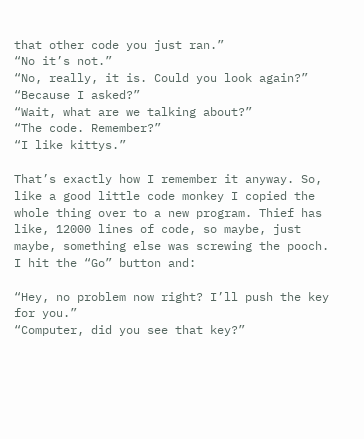that other code you just ran.”
“No it’s not.”
“No, really, it is. Could you look again?”
“Because I asked?”
“Wait, what are we talking about?”
“The code. Remember?”
“I like kittys.”

That’s exactly how I remember it anyway. So, like a good little code monkey I copied the whole thing over to a new program. Thief has like, 12000 lines of code, so maybe, just maybe, something else was screwing the pooch. I hit the “Go” button and:

“Hey, no problem now right? I’ll push the key for you.”
“Computer, did you see that key?”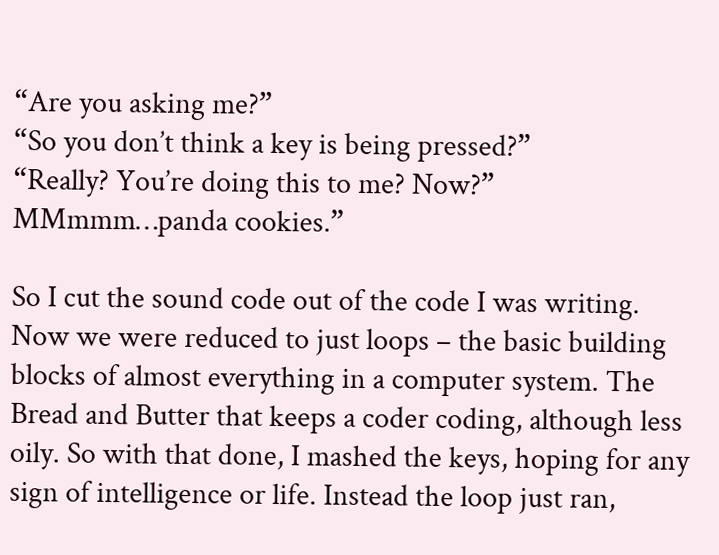“Are you asking me?”
“So you don’t think a key is being pressed?”
“Really? You’re doing this to me? Now?”
MMmmm…panda cookies.”

So I cut the sound code out of the code I was writing. Now we were reduced to just loops – the basic building blocks of almost everything in a computer system. The Bread and Butter that keeps a coder coding, although less oily. So with that done, I mashed the keys, hoping for any sign of intelligence or life. Instead the loop just ran,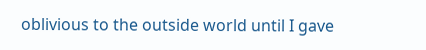oblivious to the outside world until I gave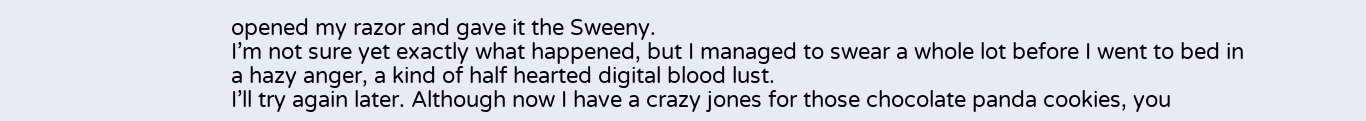opened my razor and gave it the Sweeny.
I’m not sure yet exactly what happened, but I managed to swear a whole lot before I went to bed in a hazy anger, a kind of half hearted digital blood lust.
I’ll try again later. Although now I have a crazy jones for those chocolate panda cookies, you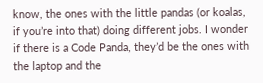know, the ones with the little pandas (or koalas, if you’re into that) doing different jobs. I wonder if there is a Code Panda, they’d be the ones with the laptop and the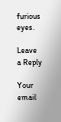furious eyes.

Leave a Reply

Your email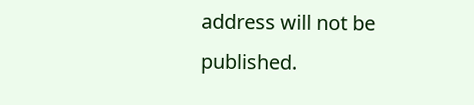address will not be published.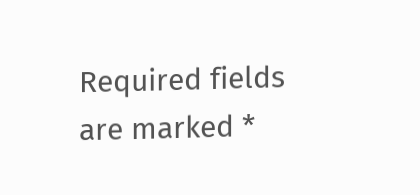Required fields are marked *